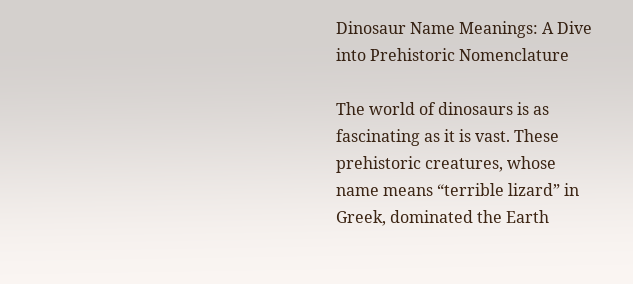Dinosaur Name Meanings: A Dive into Prehistoric Nomenclature

The world of dinosaurs is as fascinating as it is vast. These prehistoric creatures, whose name means “terrible lizard” in Greek, dominated the Earth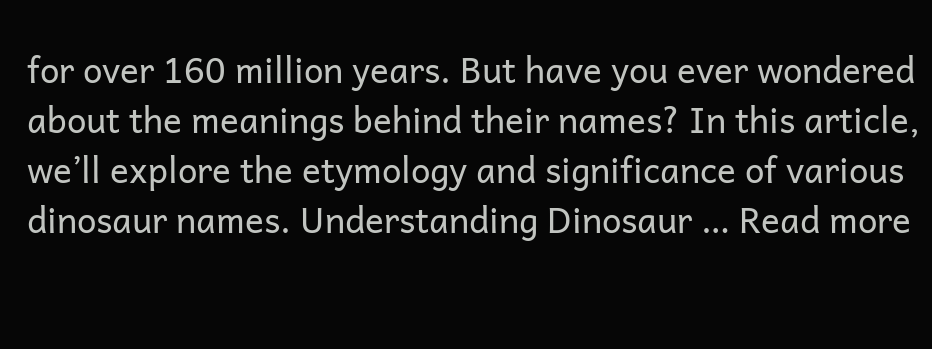for over 160 million years. But have you ever wondered about the meanings behind their names? In this article, we’ll explore the etymology and significance of various dinosaur names. Understanding Dinosaur … Read more